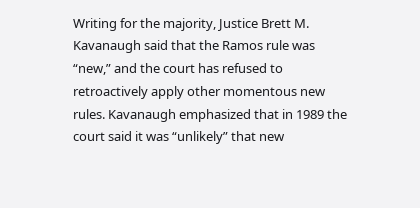Writing for the majority, Justice Brett M. Kavanaugh said that the Ramos rule was “new,” and the court has refused to retroactively apply other momentous new rules. Kavanaugh emphasized that in 1989 the court said it was “unlikely” that new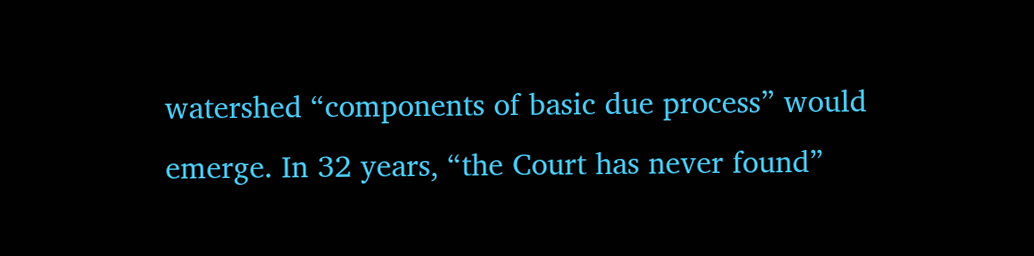watershed “components of basic due process” would emerge. In 32 years, “the Court has never found”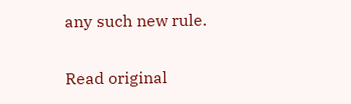any such new rule.

Read original